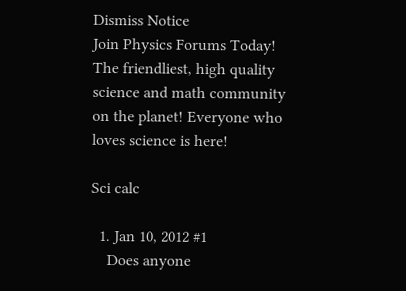Dismiss Notice
Join Physics Forums Today!
The friendliest, high quality science and math community on the planet! Everyone who loves science is here!

Sci calc

  1. Jan 10, 2012 #1
    Does anyone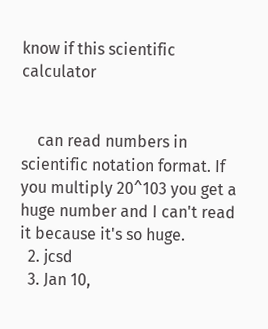know if this scientific calculator


    can read numbers in scientific notation format. If you multiply 20^103 you get a huge number and I can't read it because it's so huge.
  2. jcsd
  3. Jan 10,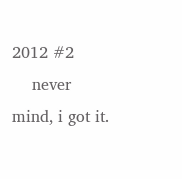2012 #2
    never mind, i got it.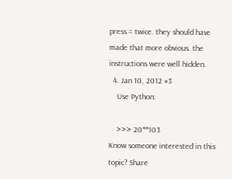press = twice. they should have made that more obvious. the instructions were well hidden.
  4. Jan 10, 2012 #3
    Use Python:

    >>> 20**103
Know someone interested in this topic? Share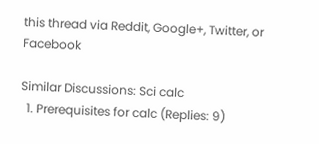this thread via Reddit, Google+, Twitter, or Facebook

Similar Discussions: Sci calc
  1. Prerequisites for calc (Replies: 9)